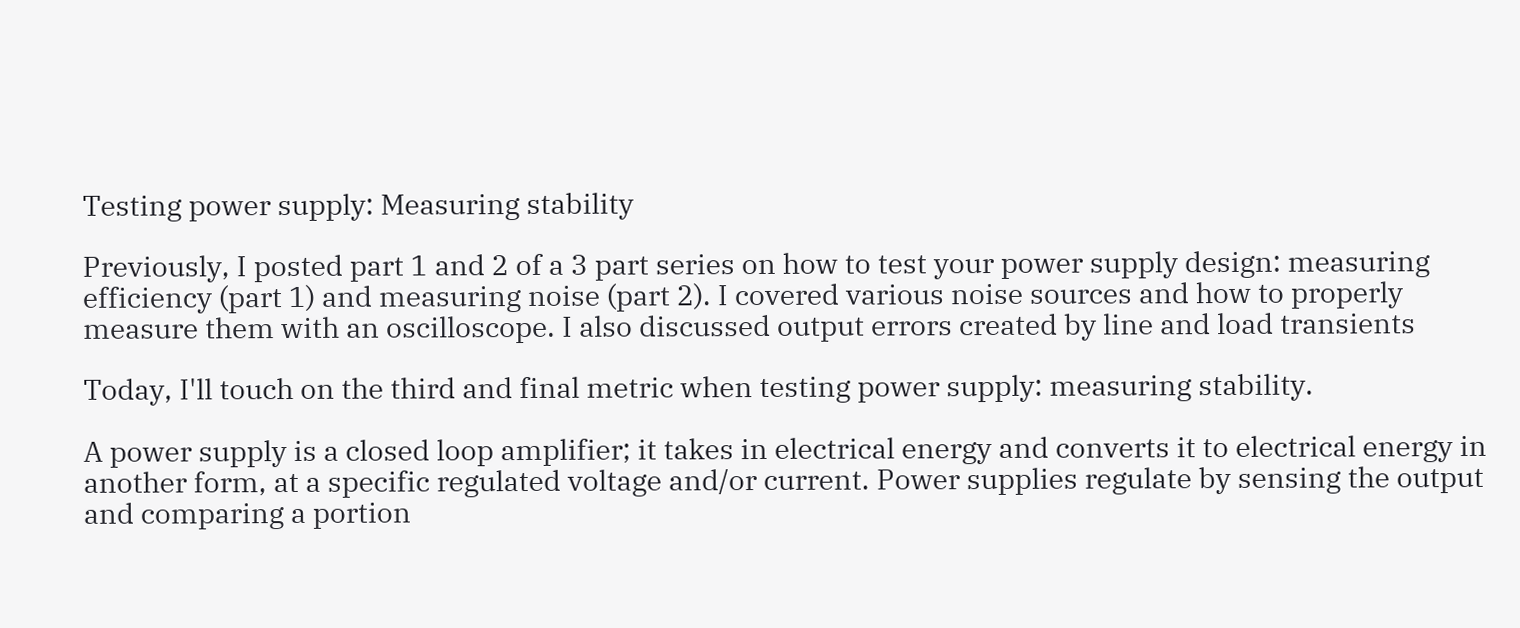Testing power supply: Measuring stability

Previously, I posted part 1 and 2 of a 3 part series on how to test your power supply design: measuring efficiency (part 1) and measuring noise (part 2). I covered various noise sources and how to properly measure them with an oscilloscope. I also discussed output errors created by line and load transients

Today, I'll touch on the third and final metric when testing power supply: measuring stability.

A power supply is a closed loop amplifier; it takes in electrical energy and converts it to electrical energy in another form, at a specific regulated voltage and/or current. Power supplies regulate by sensing the output and comparing a portion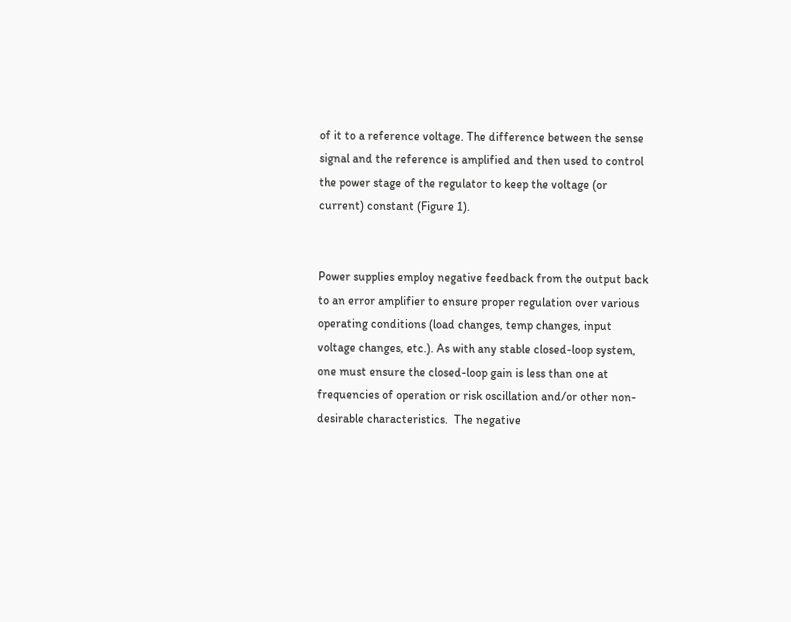of it to a reference voltage. The difference between the sense signal and the reference is amplified and then used to control the power stage of the regulator to keep the voltage (or current) constant (Figure 1).


Power supplies employ negative feedback from the output back to an error amplifier to ensure proper regulation over various operating conditions (load changes, temp changes, input voltage changes, etc.). As with any stable closed-loop system, one must ensure the closed-loop gain is less than one at frequencies of operation or risk oscillation and/or other non-desirable characteristics.  The negative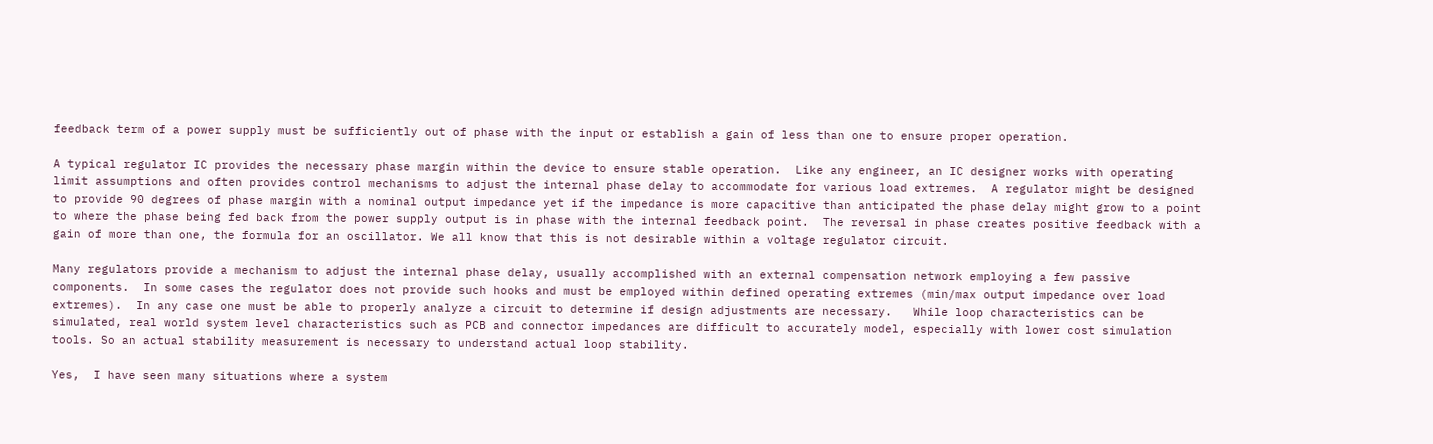feedback term of a power supply must be sufficiently out of phase with the input or establish a gain of less than one to ensure proper operation.

A typical regulator IC provides the necessary phase margin within the device to ensure stable operation.  Like any engineer, an IC designer works with operating limit assumptions and often provides control mechanisms to adjust the internal phase delay to accommodate for various load extremes.  A regulator might be designed to provide 90 degrees of phase margin with a nominal output impedance yet if the impedance is more capacitive than anticipated the phase delay might grow to a point to where the phase being fed back from the power supply output is in phase with the internal feedback point.  The reversal in phase creates positive feedback with a gain of more than one, the formula for an oscillator. We all know that this is not desirable within a voltage regulator circuit.

Many regulators provide a mechanism to adjust the internal phase delay, usually accomplished with an external compensation network employing a few passive components.  In some cases the regulator does not provide such hooks and must be employed within defined operating extremes (min/max output impedance over load extremes).  In any case one must be able to properly analyze a circuit to determine if design adjustments are necessary.   While loop characteristics can be simulated, real world system level characteristics such as PCB and connector impedances are difficult to accurately model, especially with lower cost simulation tools. So an actual stability measurement is necessary to understand actual loop stability.

Yes,  I have seen many situations where a system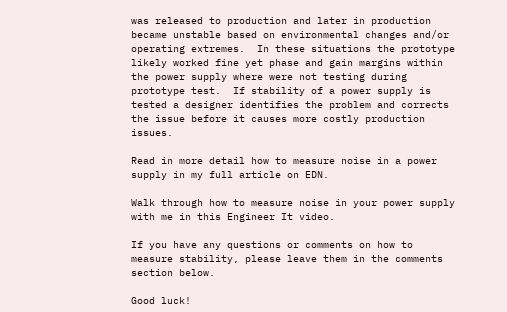was released to production and later in production became unstable based on environmental changes and/or operating extremes.  In these situations the prototype likely worked fine yet phase and gain margins within the power supply where were not testing during prototype test.  If stability of a power supply is tested a designer identifies the problem and corrects the issue before it causes more costly production issues.

Read in more detail how to measure noise in a power supply in my full article on EDN.

Walk through how to measure noise in your power supply with me in this Engineer It video.

If you have any questions or comments on how to measure stability, please leave them in the comments section below.

Good luck!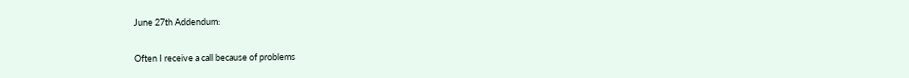June 27th Addendum:

Often I receive a call because of problems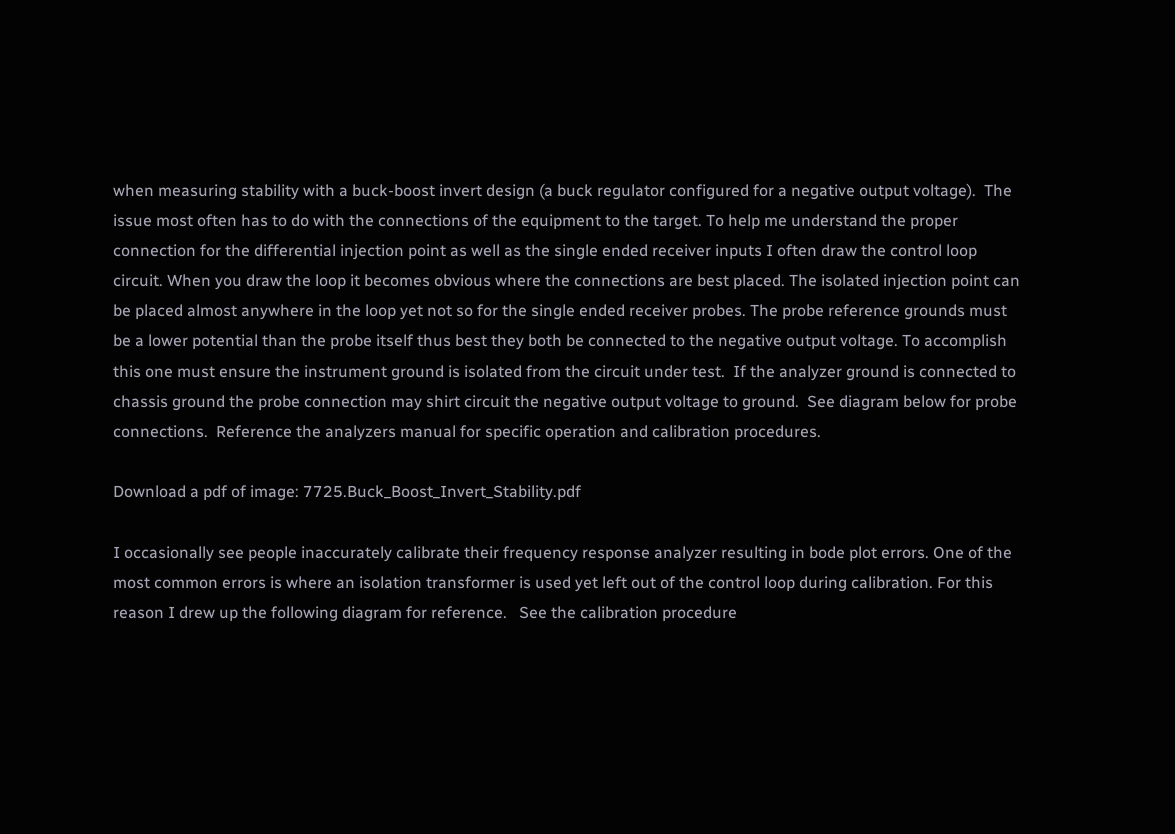when measuring stability with a buck-boost invert design (a buck regulator configured for a negative output voltage).  The issue most often has to do with the connections of the equipment to the target. To help me understand the proper connection for the differential injection point as well as the single ended receiver inputs I often draw the control loop circuit. When you draw the loop it becomes obvious where the connections are best placed. The isolated injection point can be placed almost anywhere in the loop yet not so for the single ended receiver probes. The probe reference grounds must be a lower potential than the probe itself thus best they both be connected to the negative output voltage. To accomplish this one must ensure the instrument ground is isolated from the circuit under test.  If the analyzer ground is connected to chassis ground the probe connection may shirt circuit the negative output voltage to ground.  See diagram below for probe connections.  Reference the analyzers manual for specific operation and calibration procedures.

Download a pdf of image: 7725.Buck_Boost_Invert_Stability.pdf

I occasionally see people inaccurately calibrate their frequency response analyzer resulting in bode plot errors. One of the most common errors is where an isolation transformer is used yet left out of the control loop during calibration. For this reason I drew up the following diagram for reference.   See the calibration procedure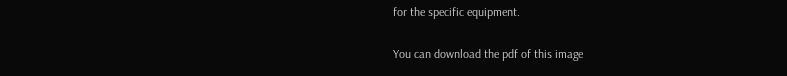for the specific equipment.

You can download the pdf of this image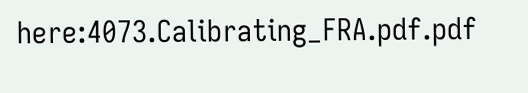here:4073.Calibrating_FRA.pdf.pdf